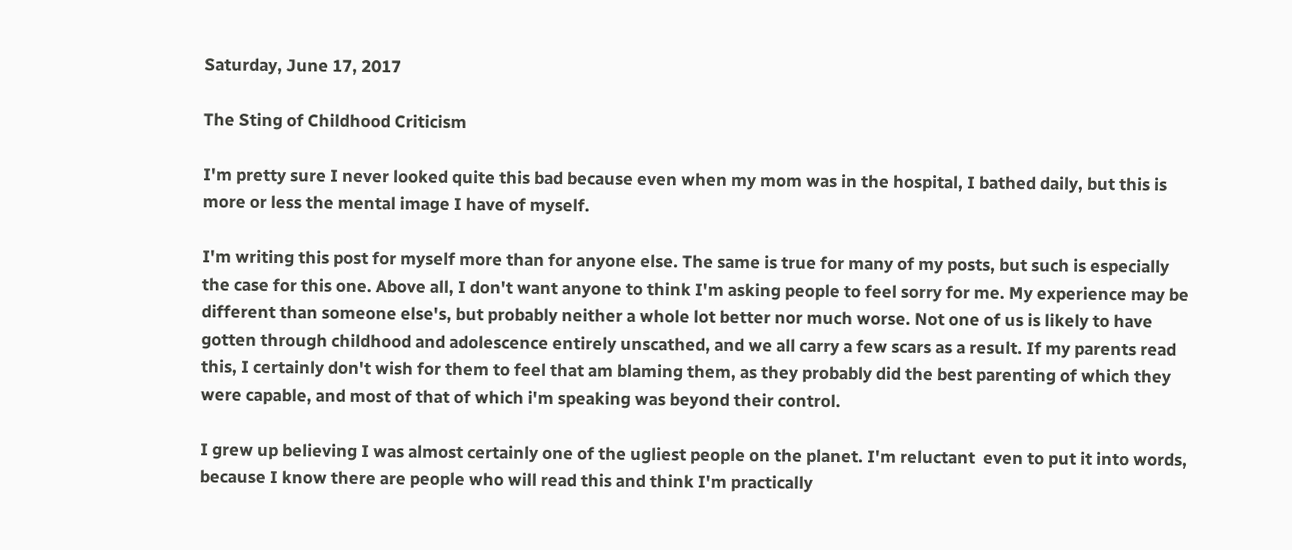Saturday, June 17, 2017

The Sting of Childhood Criticism

I'm pretty sure I never looked quite this bad because even when my mom was in the hospital, I bathed daily, but this is more or less the mental image I have of myself.

I'm writing this post for myself more than for anyone else. The same is true for many of my posts, but such is especially the case for this one. Above all, I don't want anyone to think I'm asking people to feel sorry for me. My experience may be different than someone else's, but probably neither a whole lot better nor much worse. Not one of us is likely to have gotten through childhood and adolescence entirely unscathed, and we all carry a few scars as a result. If my parents read this, I certainly don't wish for them to feel that am blaming them, as they probably did the best parenting of which they were capable, and most of that of which i'm speaking was beyond their control.

I grew up believing I was almost certainly one of the ugliest people on the planet. I'm reluctant  even to put it into words, because I know there are people who will read this and think I'm practically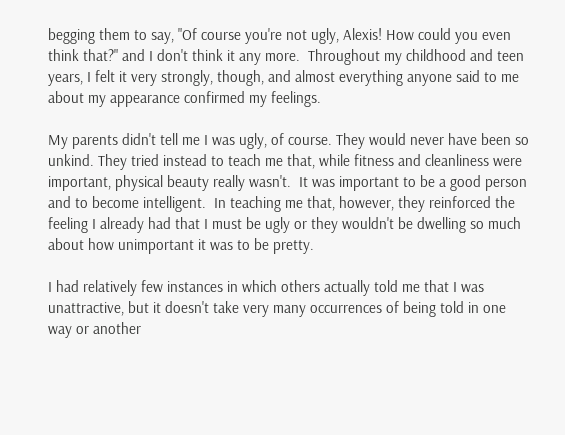begging them to say, "Of course you're not ugly, Alexis! How could you even think that?" and I don't think it any more.  Throughout my childhood and teen years, I felt it very strongly, though, and almost everything anyone said to me about my appearance confirmed my feelings.

My parents didn't tell me I was ugly, of course. They would never have been so unkind. They tried instead to teach me that, while fitness and cleanliness were important, physical beauty really wasn't.  It was important to be a good person and to become intelligent.  In teaching me that, however, they reinforced the feeling I already had that I must be ugly or they wouldn't be dwelling so much about how unimportant it was to be pretty.

I had relatively few instances in which others actually told me that I was unattractive, but it doesn't take very many occurrences of being told in one way or another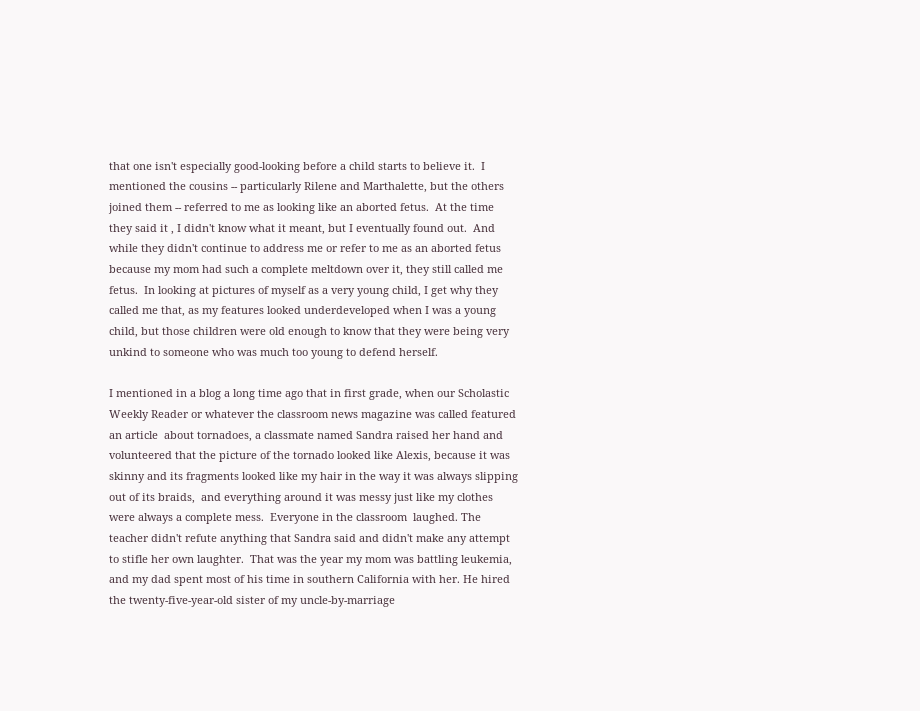that one isn't especially good-looking before a child starts to believe it.  I mentioned the cousins -- particularly Rilene and Marthalette, but the others joined them -- referred to me as looking like an aborted fetus.  At the time they said it , I didn't know what it meant, but I eventually found out.  And while they didn't continue to address me or refer to me as an aborted fetus because my mom had such a complete meltdown over it, they still called me fetus.  In looking at pictures of myself as a very young child, I get why they called me that, as my features looked underdeveloped when I was a young child, but those children were old enough to know that they were being very unkind to someone who was much too young to defend herself.

I mentioned in a blog a long time ago that in first grade, when our Scholastic Weekly Reader or whatever the classroom news magazine was called featured an article  about tornadoes, a classmate named Sandra raised her hand and volunteered that the picture of the tornado looked like Alexis, because it was skinny and its fragments looked like my hair in the way it was always slipping out of its braids,  and everything around it was messy just like my clothes were always a complete mess.  Everyone in the classroom  laughed. The teacher didn't refute anything that Sandra said and didn't make any attempt to stifle her own laughter.  That was the year my mom was battling leukemia, and my dad spent most of his time in southern California with her. He hired the twenty-five-year-old sister of my uncle-by-marriage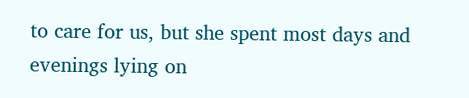to care for us, but she spent most days and evenings lying on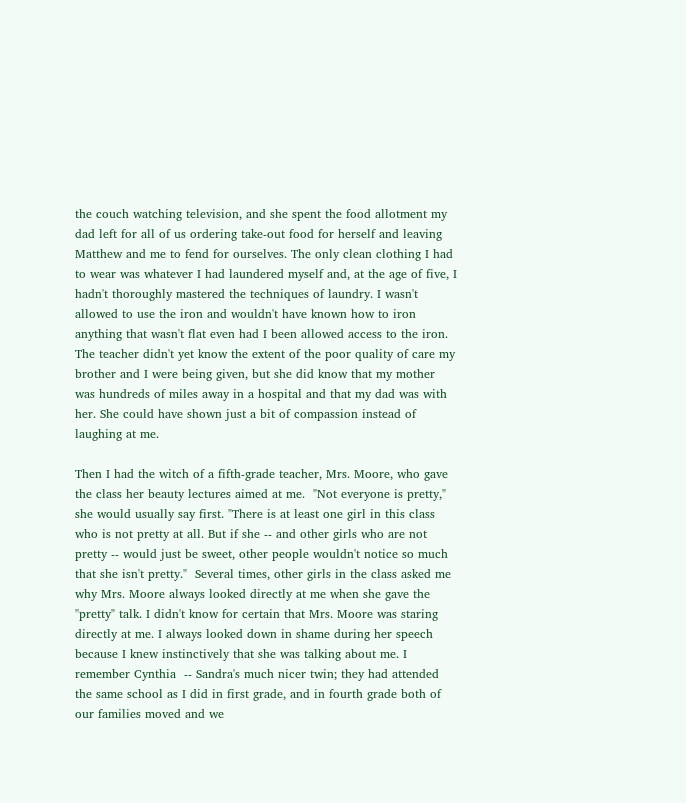the couch watching television, and she spent the food allotment my dad left for all of us ordering take-out food for herself and leaving Matthew and me to fend for ourselves. The only clean clothing I had to wear was whatever I had laundered myself and, at the age of five, I hadn't thoroughly mastered the techniques of laundry. I wasn't allowed to use the iron and wouldn't have known how to iron anything that wasn't flat even had I been allowed access to the iron. The teacher didn't yet know the extent of the poor quality of care my brother and I were being given, but she did know that my mother was hundreds of miles away in a hospital and that my dad was with her. She could have shown just a bit of compassion instead of laughing at me.

Then I had the witch of a fifth-grade teacher, Mrs. Moore, who gave the class her beauty lectures aimed at me.  "Not everyone is pretty," she would usually say first. "There is at least one girl in this class who is not pretty at all. But if she -- and other girls who are not pretty -- would just be sweet, other people wouldn't notice so much that she isn't pretty."  Several times, other girls in the class asked me why Mrs. Moore always looked directly at me when she gave the "pretty" talk. I didn't know for certain that Mrs. Moore was staring directly at me. I always looked down in shame during her speech because I knew instinctively that she was talking about me. I remember Cynthia  -- Sandra's much nicer twin; they had attended the same school as I did in first grade, and in fourth grade both of our families moved and we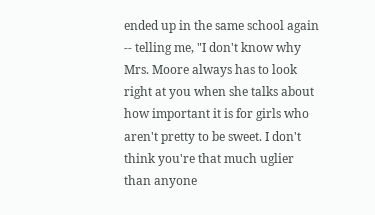ended up in the same school again -- telling me, "I don't know why Mrs. Moore always has to look right at you when she talks about how important it is for girls who aren't pretty to be sweet. I don't think you're that much uglier than anyone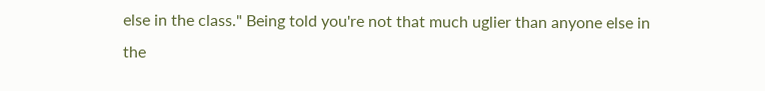else in the class." Being told you're not that much uglier than anyone else in the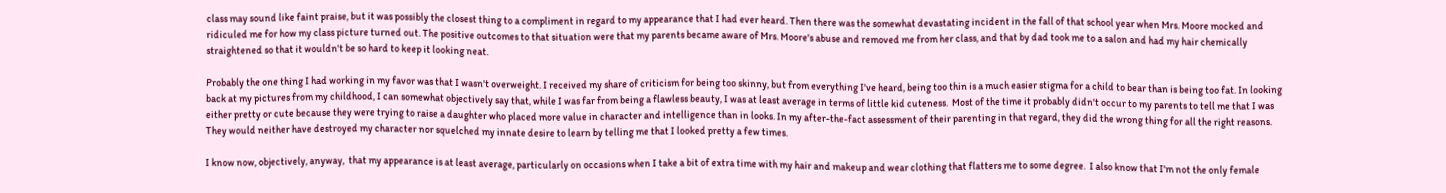class may sound like faint praise, but it was possibly the closest thing to a compliment in regard to my appearance that I had ever heard. Then there was the somewhat devastating incident in the fall of that school year when Mrs. Moore mocked and ridiculed me for how my class picture turned out. The positive outcomes to that situation were that my parents became aware of Mrs. Moore's abuse and removed me from her class, and that by dad took me to a salon and had my hair chemically straightened so that it wouldn't be so hard to keep it looking neat.

Probably the one thing I had working in my favor was that I wasn't overweight. I received my share of criticism for being too skinny, but from everything I've heard, being too thin is a much easier stigma for a child to bear than is being too fat. In looking back at my pictures from my childhood, I can somewhat objectively say that, while I was far from being a flawless beauty, I was at least average in terms of little kid cuteness.  Most of the time it probably didn't occur to my parents to tell me that I was either pretty or cute because they were trying to raise a daughter who placed more value in character and intelligence than in looks. In my after-the-fact assessment of their parenting in that regard, they did the wrong thing for all the right reasons. They would neither have destroyed my character nor squelched my innate desire to learn by telling me that I looked pretty a few times.

I know now, objectively, anyway,  that my appearance is at least average, particularly on occasions when I take a bit of extra time with my hair and makeup and wear clothing that flatters me to some degree.  I also know that I'm not the only female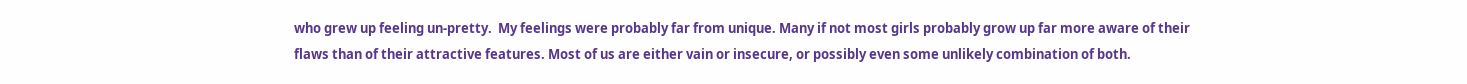who grew up feeling un-pretty.  My feelings were probably far from unique. Many if not most girls probably grow up far more aware of their flaws than of their attractive features. Most of us are either vain or insecure, or possibly even some unlikely combination of both.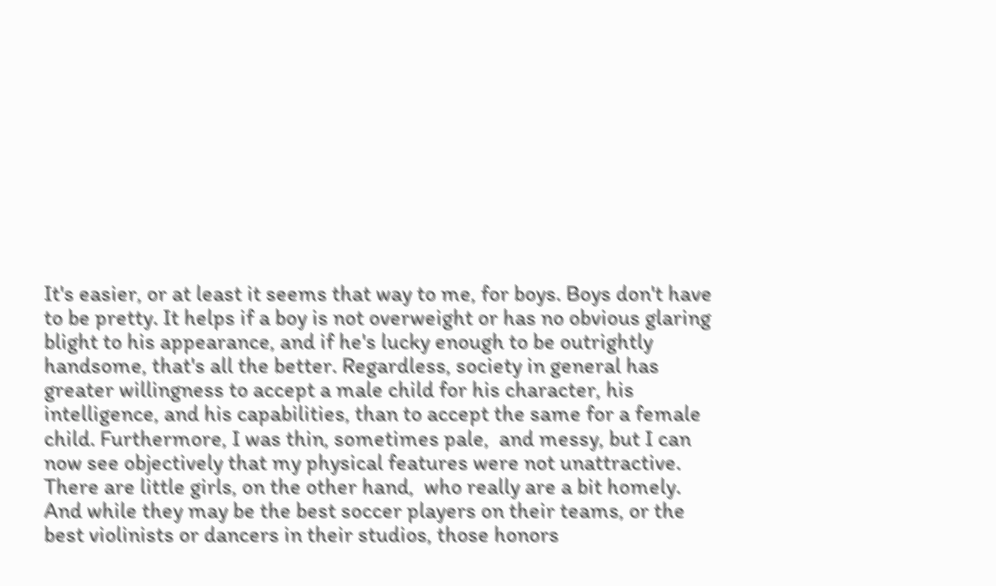It's easier, or at least it seems that way to me, for boys. Boys don't have to be pretty. It helps if a boy is not overweight or has no obvious glaring blight to his appearance, and if he's lucky enough to be outrightly handsome, that's all the better. Regardless, society in general has greater willingness to accept a male child for his character, his intelligence, and his capabilities, than to accept the same for a female child. Furthermore, I was thin, sometimes pale,  and messy, but I can now see objectively that my physical features were not unattractive. There are little girls, on the other hand,  who really are a bit homely. And while they may be the best soccer players on their teams, or the best violinists or dancers in their studios, those honors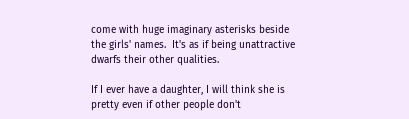come with huge imaginary asterisks beside the girls' names.  It's as if being unattractive dwarfs their other qualities.

If I ever have a daughter, I will think she is pretty even if other people don't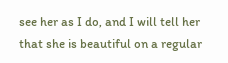see her as I do, and I will tell her that she is beautiful on a regular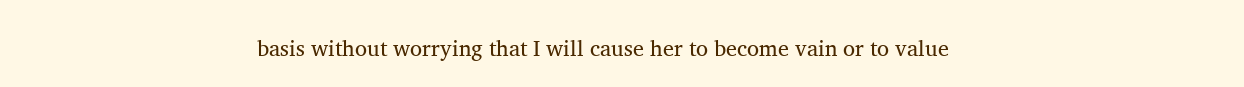basis without worrying that I will cause her to become vain or to value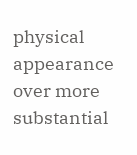physical appearance over more substantial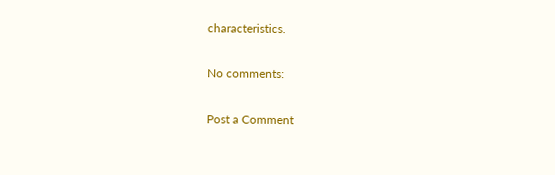characteristics.

No comments:

Post a Comment